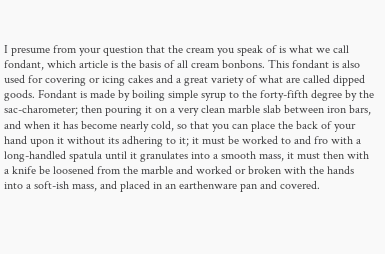I presume from your question that the cream you speak of is what we call fondant, which article is the basis of all cream bonbons. This fondant is also used for covering or icing cakes and a great variety of what are called dipped goods. Fondant is made by boiling simple syrup to the forty-fifth degree by the sac-charometer; then pouring it on a very clean marble slab between iron bars, and when it has become nearly cold, so that you can place the back of your hand upon it without its adhering to it; it must be worked to and fro with a long-handled spatula until it granulates into a smooth mass, it must then with a knife be loosened from the marble and worked or broken with the hands into a soft-ish mass, and placed in an earthenware pan and covered.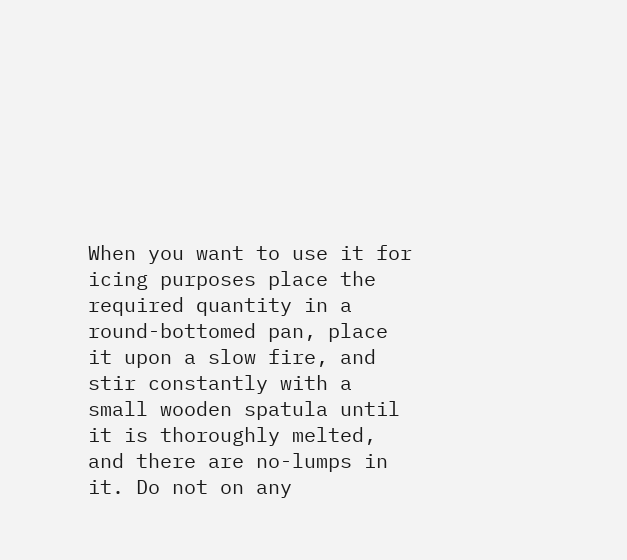When you want to use it for icing purposes place the required quantity in a round-bottomed pan, place it upon a slow fire, and stir constantly with a small wooden spatula until it is thoroughly melted, and there are no-lumps in it. Do not on any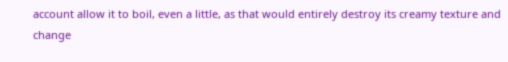account allow it to boil, even a little, as that would entirely destroy its creamy texture and change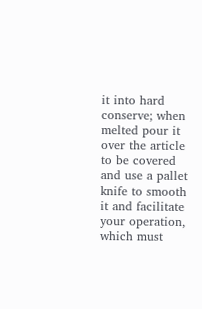it into hard conserve; when melted pour it over the article to be covered and use a pallet knife to smooth it and facilitate your operation, which must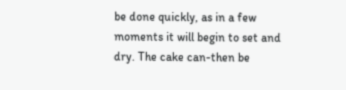be done quickly, as in a few moments it will begin to set and dry. The cake can-then be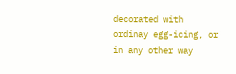decorated with ordinay egg-icing, or in any other way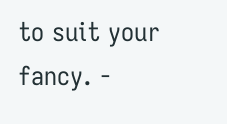to suit your fancy. -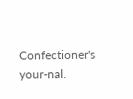Confectioner's your-nal.